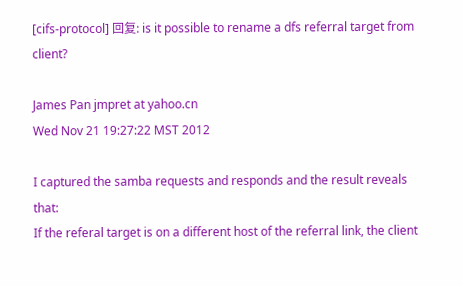[cifs-protocol] 回复: is it possible to rename a dfs referral target from client?

James Pan jmpret at yahoo.cn
Wed Nov 21 19:27:22 MST 2012

I captured the samba requests and responds and the result reveals that:
If the referal target is on a different host of the referral link, the client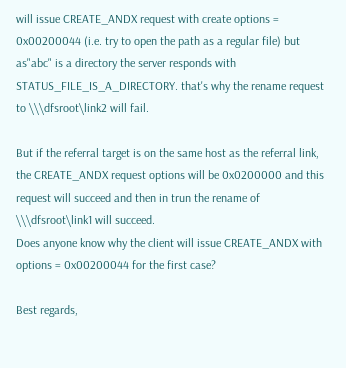will issue CREATE_ANDX request with create options = 0x00200044 (i.e. try to open the path as a regular file) but as"abc" is a directory the server responds with STATUS_FILE_IS_A_DIRECTORY. that's why the rename request to \\\dfsroot\link2 will fail.

But if the referral target is on the same host as the referral link, the CREATE_ANDX request options will be 0x0200000 and this request will succeed and then in trun the rename of \\\dfsroot\link1 will succeed.
Does anyone know why the client will issue CREATE_ANDX with options = 0x00200044 for the first case?

Best regards,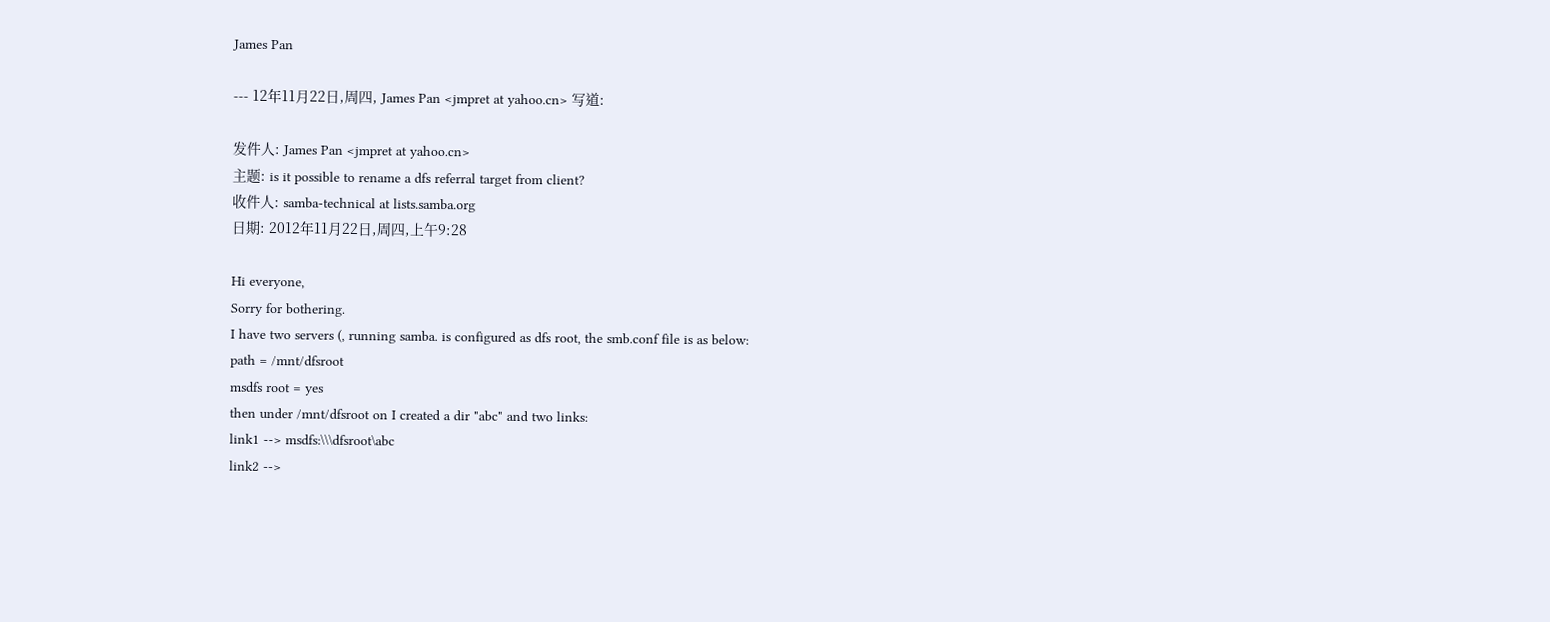James Pan

--- 12年11月22日,周四, James Pan <jmpret at yahoo.cn> 写道:

发件人: James Pan <jmpret at yahoo.cn>
主题: is it possible to rename a dfs referral target from client?
收件人: samba-technical at lists.samba.org
日期: 2012年11月22日,周四,上午9:28

Hi everyone,
Sorry for bothering.
I have two servers (, running samba. is configured as dfs root, the smb.conf file is as below:
path = /mnt/dfsroot
msdfs root = yes
then under /mnt/dfsroot on I created a dir "abc" and two links:
link1 --> msdfs:\\\dfsroot\abc
link2 -->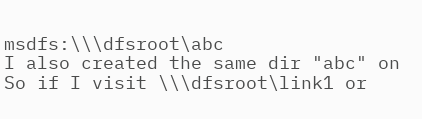msdfs:\\\dfsroot\abc
I also created the same dir "abc" on
So if I visit \\\dfsroot\link1 or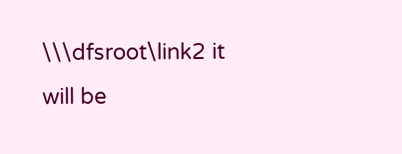\\\dfsroot\link2 it will be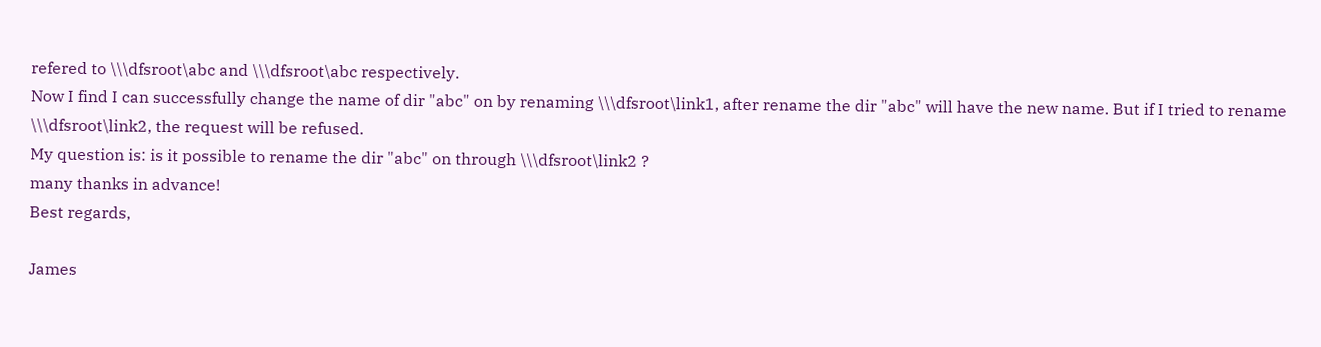refered to \\\dfsroot\abc and \\\dfsroot\abc respectively.
Now I find I can successfully change the name of dir "abc" on by renaming \\\dfsroot\link1, after rename the dir "abc" will have the new name. But if I tried to rename \\\dfsroot\link2, the request will be refused.
My question is: is it possible to rename the dir "abc" on through \\\dfsroot\link2 ?
many thanks in advance!
Best regards,

James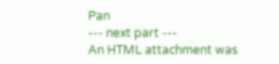Pan
--- next part ---
An HTML attachment was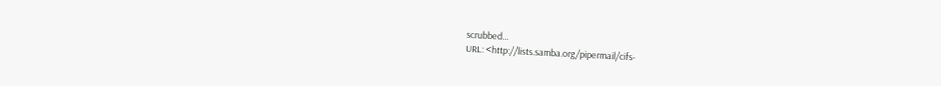scrubbed...
URL: <http://lists.samba.org/pipermail/cifs-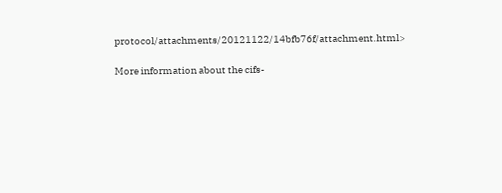protocol/attachments/20121122/14bfb76f/attachment.html>

More information about the cifs-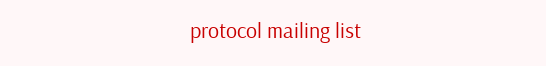protocol mailing list